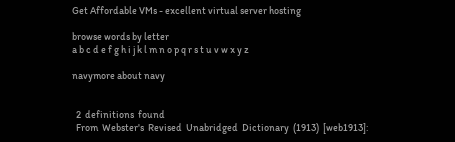Get Affordable VMs - excellent virtual server hosting

browse words by letter
a b c d e f g h i j k l m n o p q r s t u v w x y z

navymore about navy


  2  definitions  found
  From  Webster's  Revised  Unabridged  Dictionary  (1913)  [web1913]: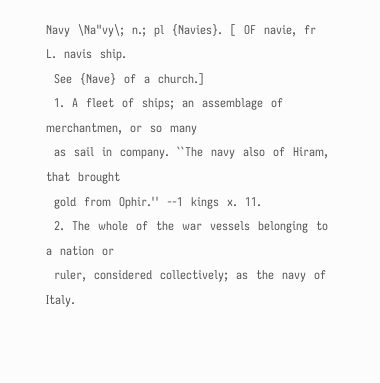Navy  \Na"vy\;  n.;  pl  {Navies}.  [  OF  navie,  fr  L.  navis  ship.
  See  {Nave}  of  a  church.]
  1.  A  fleet  of  ships;  an  assemblage  of  merchantmen,  or  so  many
  as  sail  in  company.  ``The  navy  also  of  Hiram,  that  brought
  gold  from  Ophir.''  --1  kings  x.  11.
  2.  The  whole  of  the  war  vessels  belonging  to  a  nation  or
  ruler,  considered  collectively;  as  the  navy  of  Italy.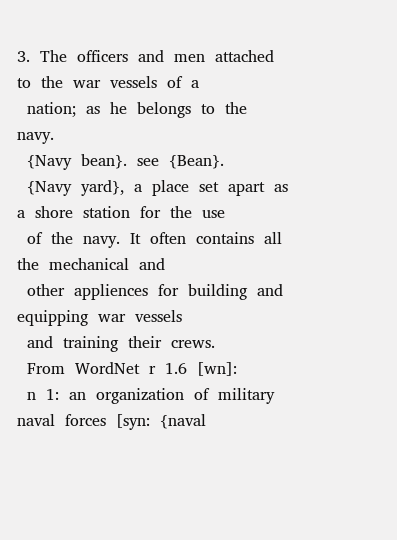3.  The  officers  and  men  attached  to  the  war  vessels  of  a
  nation;  as  he  belongs  to  the  navy.
  {Navy  bean}.  see  {Bean}.
  {Navy  yard},  a  place  set  apart  as  a  shore  station  for  the  use
  of  the  navy.  It  often  contains  all  the  mechanical  and
  other  appliences  for  building  and  equipping  war  vessels
  and  training  their  crews.
  From  WordNet  r  1.6  [wn]:
  n  1:  an  organization  of  military  naval  forces  [syn:  {naval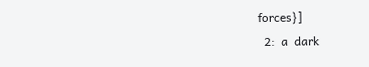forces}]
  2:  a  dark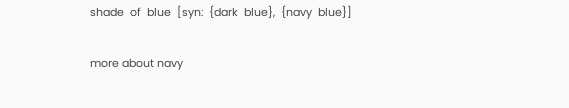shade  of  blue  [syn:  {dark  blue},  {navy  blue}]

more about navy